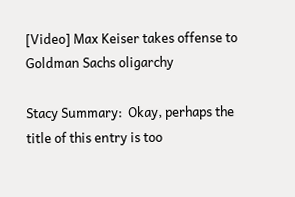[Video] Max Keiser takes offense to Goldman Sachs oligarchy

Stacy Summary:  Okay, perhaps the title of this entry is too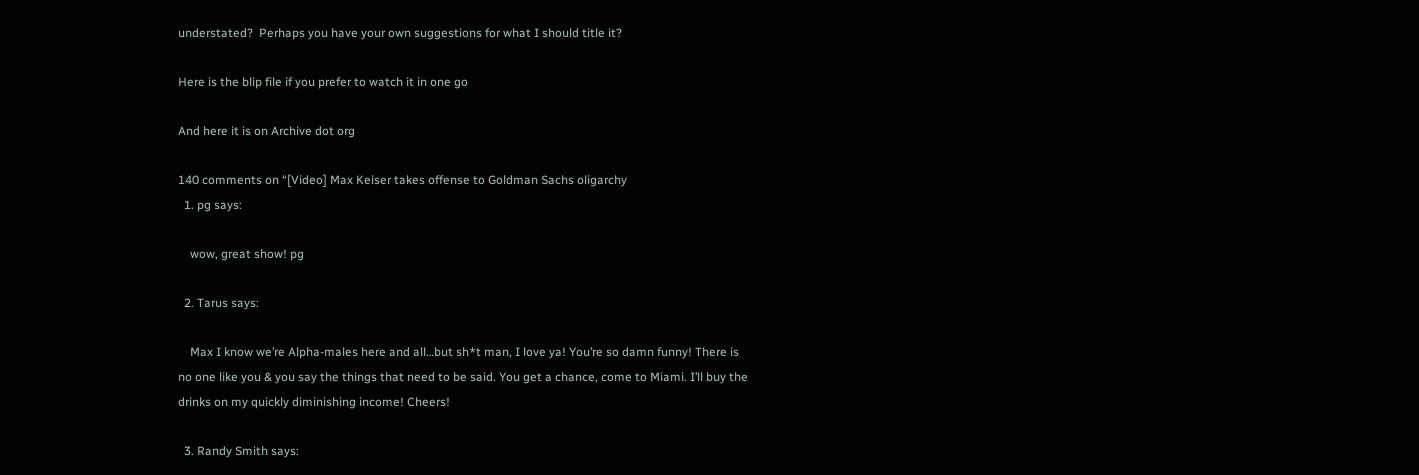understated?  Perhaps you have your own suggestions for what I should title it?

Here is the blip file if you prefer to watch it in one go

And here it is on Archive dot org

140 comments on “[Video] Max Keiser takes offense to Goldman Sachs oligarchy
  1. pg says:

    wow, great show! pg

  2. Tarus says:

    Max I know we’re Alpha-males here and all…but sh*t man, I love ya! You’re so damn funny! There is no one like you & you say the things that need to be said. You get a chance, come to Miami. I’ll buy the drinks on my quickly diminishing income! Cheers!

  3. Randy Smith says: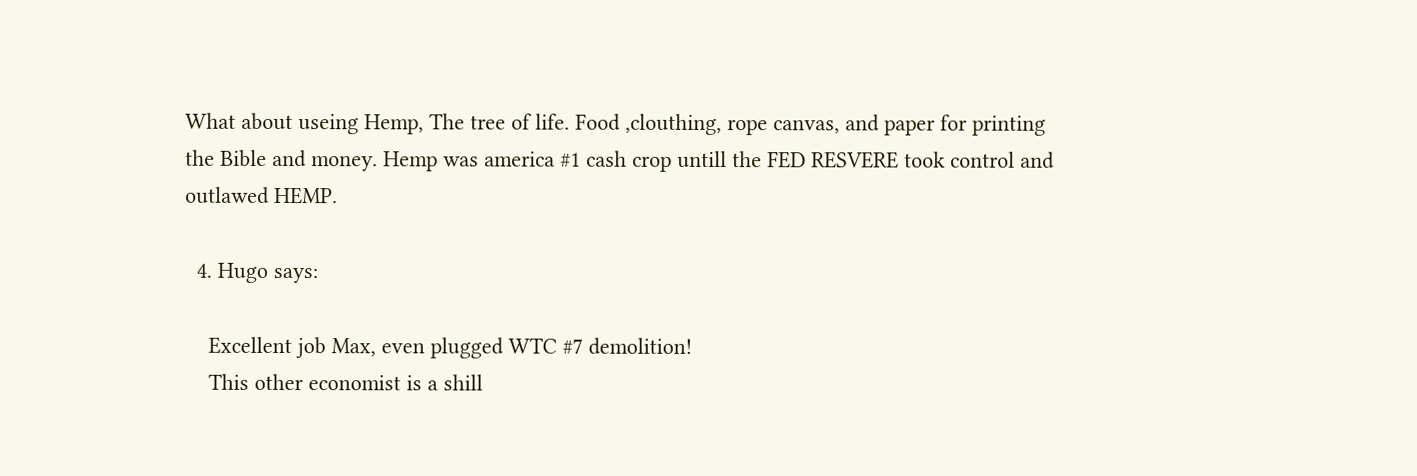What about useing Hemp, The tree of life. Food ,clouthing, rope canvas, and paper for printing the Bible and money. Hemp was america #1 cash crop untill the FED RESVERE took control and outlawed HEMP.

  4. Hugo says:

    Excellent job Max, even plugged WTC #7 demolition!
    This other economist is a shill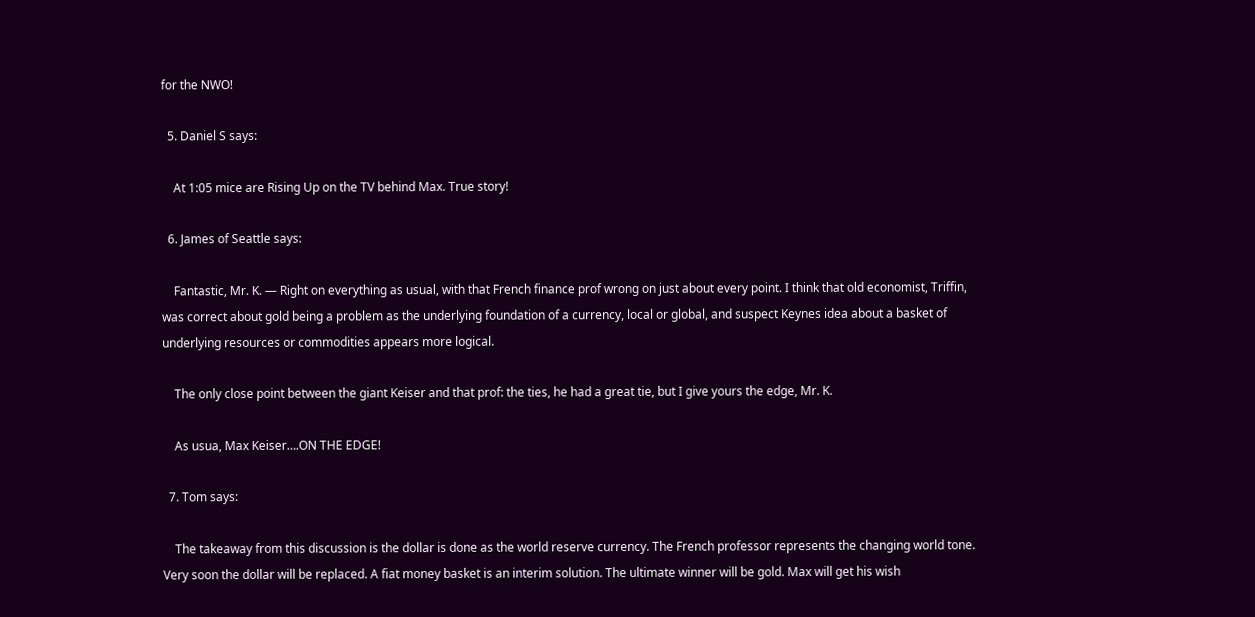for the NWO!

  5. Daniel S says:

    At 1:05 mice are Rising Up on the TV behind Max. True story!

  6. James of Seattle says:

    Fantastic, Mr. K. — Right on everything as usual, with that French finance prof wrong on just about every point. I think that old economist, Triffin, was correct about gold being a problem as the underlying foundation of a currency, local or global, and suspect Keynes idea about a basket of underlying resources or commodities appears more logical.

    The only close point between the giant Keiser and that prof: the ties, he had a great tie, but I give yours the edge, Mr. K.

    As usua, Max Keiser….ON THE EDGE!

  7. Tom says:

    The takeaway from this discussion is the dollar is done as the world reserve currency. The French professor represents the changing world tone. Very soon the dollar will be replaced. A fiat money basket is an interim solution. The ultimate winner will be gold. Max will get his wish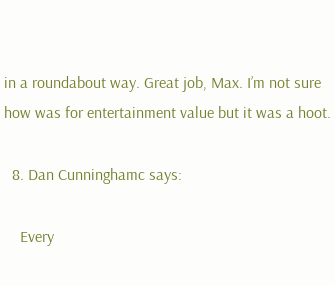in a roundabout way. Great job, Max. I’m not sure how was for entertainment value but it was a hoot.

  8. Dan Cunninghamc says:

    Every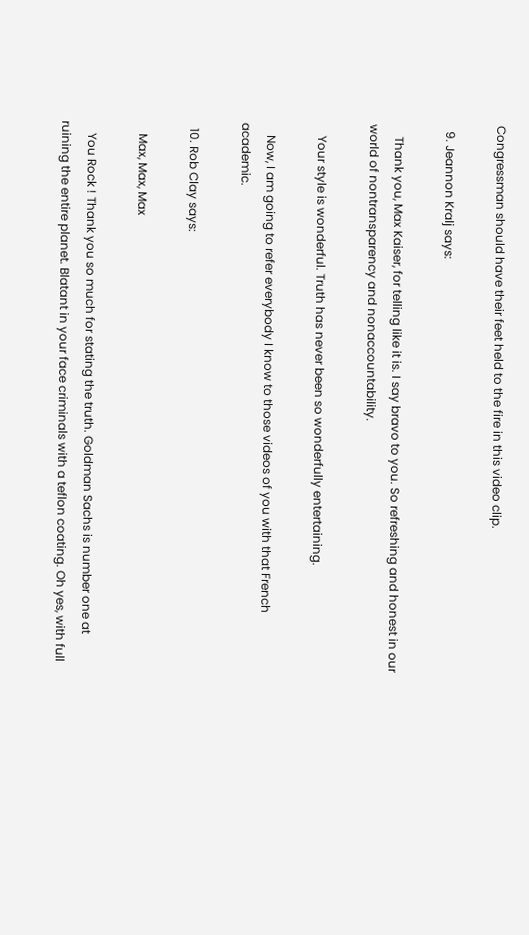Congressman should have their feet held to the fire in this video clip.

  9. Jeannon Kralj says:

    Thank you, Max Kaiser, for telling like it is. I say bravo to you. So refreshing and honest in our world of nontransparency and nonaccountability.

    Your style is wonderful. Truth has never been so wonderfully entertaining.

    Now, I am going to refer everybody I know to those videos of you with that French academic.

  10. Rob Clay says:

    Max, Max, Max

    You Rock ! Thank you so much for stating the truth. Goldman Sachs is number one at ruining the entire planet. Blatant in your face criminals with a teflon coating. Oh yes, with full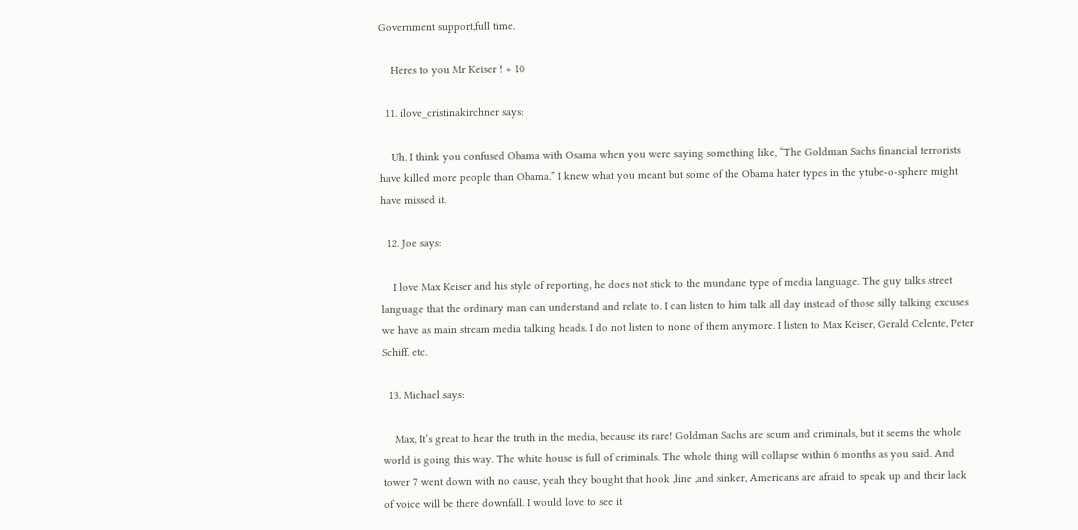Government support,full time.

    Heres to you Mr Keiser ! + 10

  11. ilove_cristinakirchner says:

    Uh. I think you confused Obama with Osama when you were saying something like, “The Goldman Sachs financial terrorists have killed more people than Obama.” I knew what you meant but some of the Obama hater types in the ytube-o-sphere might have missed it.

  12. Joe says:

    I love Max Keiser and his style of reporting, he does not stick to the mundane type of media language. The guy talks street language that the ordinary man can understand and relate to. I can listen to him talk all day instead of those silly talking excuses we have as main stream media talking heads. I do not listen to none of them anymore. I listen to Max Keiser, Gerald Celente, Peter Schiff. etc.

  13. Michael says:

    Max, It’s great to hear the truth in the media, because its rare! Goldman Sachs are scum and criminals, but it seems the whole world is going this way. The white house is full of criminals. The whole thing will collapse within 6 months as you said. And tower 7 went down with no cause, yeah they bought that hook ,line ,and sinker, Americans are afraid to speak up and their lack of voice will be there downfall. I would love to see it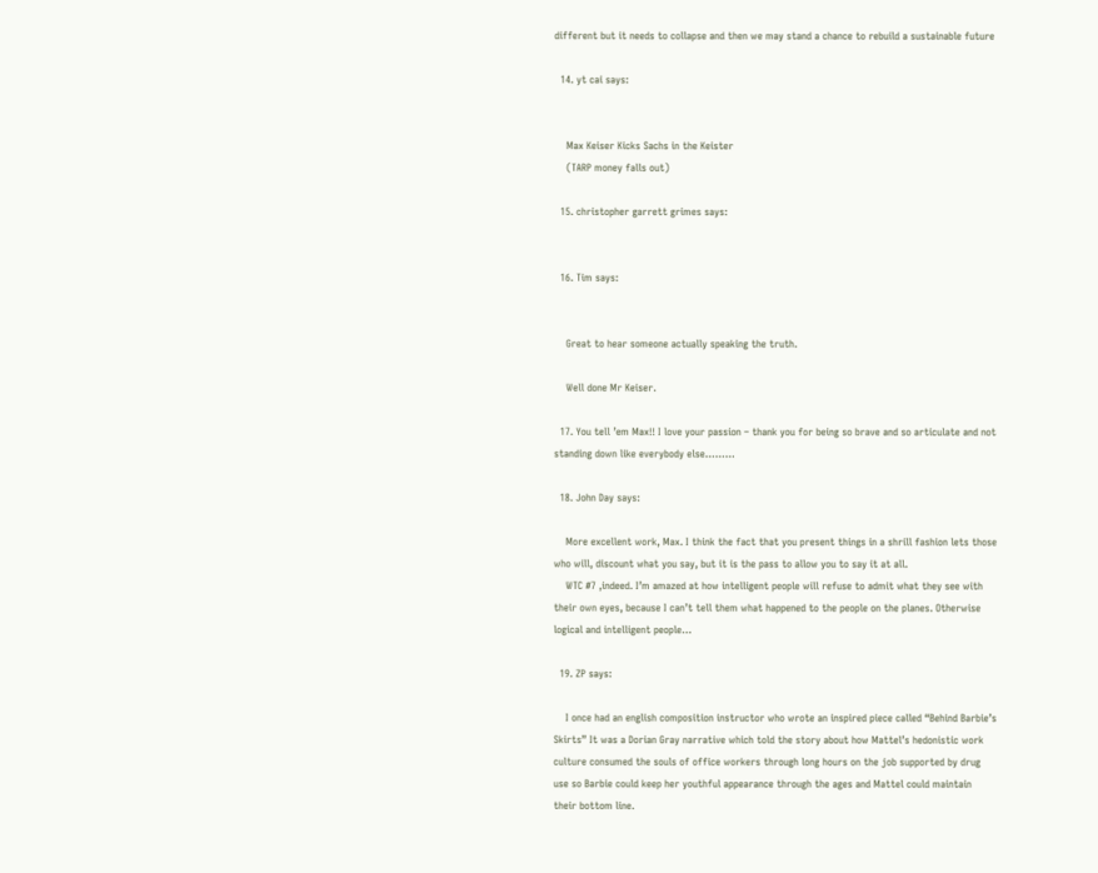different but it needs to collapse and then we may stand a chance to rebuild a sustainable future

  14. yt cai says:


    Max Keiser Kicks Sachs in the Keister
    (TARP money falls out)

  15. christopher garrett grimes says:


  16. Tim says:


    Great to hear someone actually speaking the truth.

    Well done Mr Keiser.

  17. You tell ’em Max!! I love your passion – thank you for being so brave and so articulate and not standing down like everybody else………

  18. John Day says:

    More excellent work, Max. I think the fact that you present things in a shrill fashion lets those who will, discount what you say, but it is the pass to allow you to say it at all.
    WTC #7 ,indeed. I’m amazed at how intelligent people will refuse to admit what they see with their own eyes, because I can’t tell them what happened to the people on the planes. Otherwise logical and intelligent people…

  19. ZP says:

    I once had an english composition instructor who wrote an inspired piece called “Behind Barbie’s Skirts” It was a Dorian Gray narrative which told the story about how Mattel’s hedonistic work culture consumed the souls of office workers through long hours on the job supported by drug use so Barbie could keep her youthful appearance through the ages and Mattel could maintain their bottom line.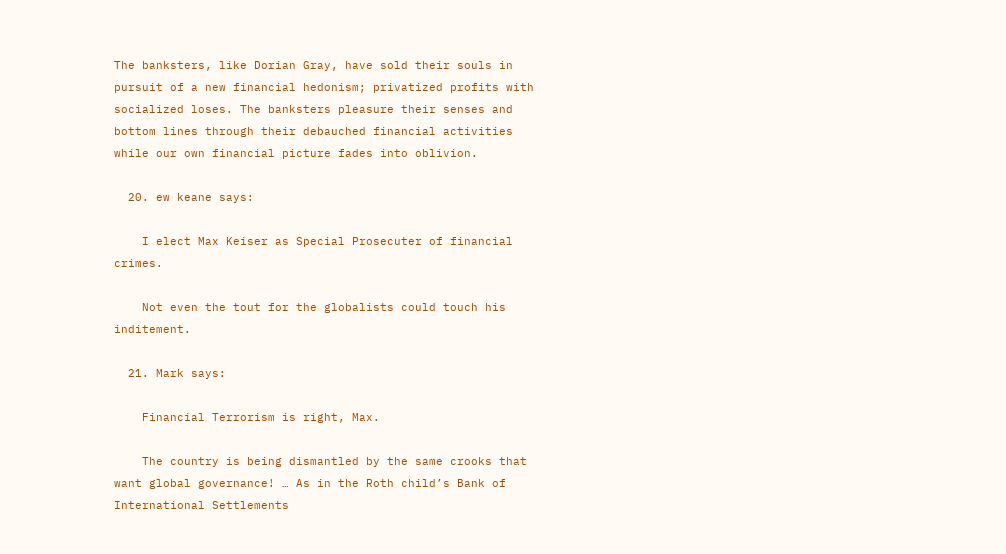The banksters, like Dorian Gray, have sold their souls in pursuit of a new financial hedonism; privatized profits with socialized loses. The banksters pleasure their senses and bottom lines through their debauched financial activities while our own financial picture fades into oblivion.

  20. ew keane says:

    I elect Max Keiser as Special Prosecuter of financial crimes.

    Not even the tout for the globalists could touch his inditement.

  21. Mark says:

    Financial Terrorism is right, Max.

    The country is being dismantled by the same crooks that want global governance! … As in the Roth child’s Bank of International Settlements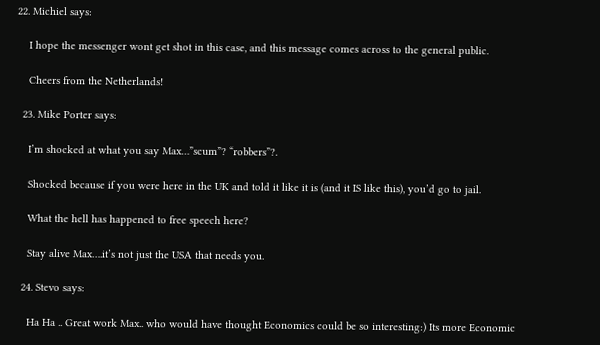22. Michiel says:

    I hope the messenger wont get shot in this case, and this message comes across to the general public.

    Cheers from the Netherlands!

  23. Mike Porter says:

    I’m shocked at what you say Max…”scum”? “robbers”?.

    Shocked because if you were here in the UK and told it like it is (and it IS like this), you’d go to jail.

    What the hell has happened to free speech here?

    Stay alive Max….it’s not just the USA that needs you.

  24. Stevo says:

    Ha Ha .. Great work Max.. who would have thought Economics could be so interesting:) Its more Economic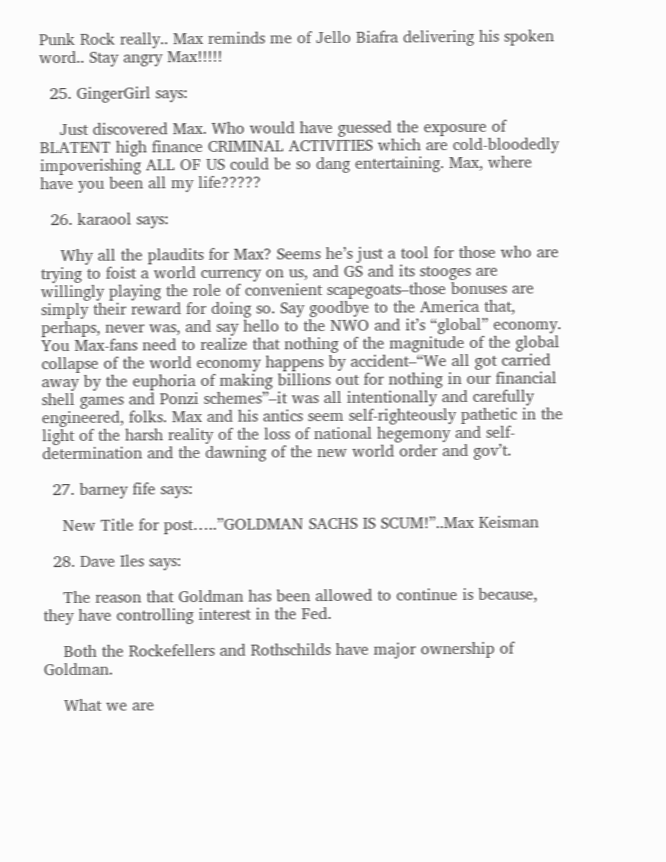Punk Rock really.. Max reminds me of Jello Biafra delivering his spoken word.. Stay angry Max!!!!!

  25. GingerGirl says:

    Just discovered Max. Who would have guessed the exposure of BLATENT high finance CRIMINAL ACTIVITIES which are cold-bloodedly impoverishing ALL OF US could be so dang entertaining. Max, where have you been all my life?????

  26. karaool says:

    Why all the plaudits for Max? Seems he’s just a tool for those who are trying to foist a world currency on us, and GS and its stooges are willingly playing the role of convenient scapegoats–those bonuses are simply their reward for doing so. Say goodbye to the America that, perhaps, never was, and say hello to the NWO and it’s “global” economy. You Max-fans need to realize that nothing of the magnitude of the global collapse of the world economy happens by accident–“We all got carried away by the euphoria of making billions out for nothing in our financial shell games and Ponzi schemes”–it was all intentionally and carefully engineered, folks. Max and his antics seem self-righteously pathetic in the light of the harsh reality of the loss of national hegemony and self-determination and the dawning of the new world order and gov’t.

  27. barney fife says:

    New Title for post…..”GOLDMAN SACHS IS SCUM!”..Max Keisman

  28. Dave Iles says:

    The reason that Goldman has been allowed to continue is because, they have controlling interest in the Fed.

    Both the Rockefellers and Rothschilds have major ownership of Goldman.

    What we are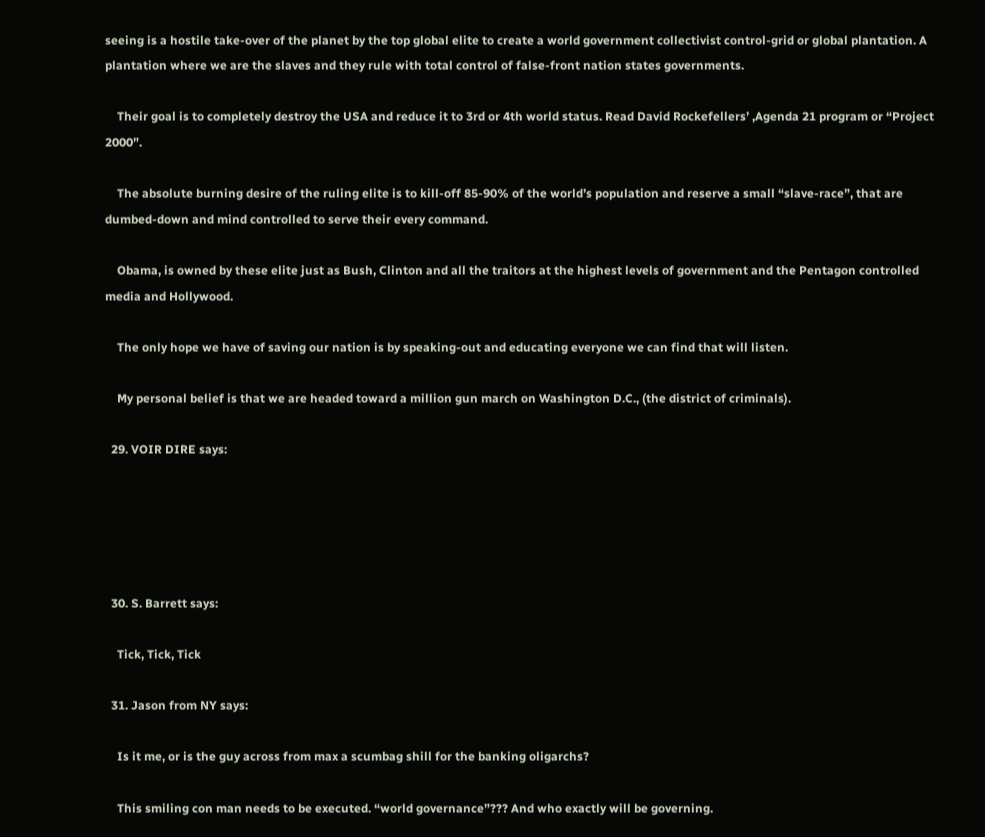seeing is a hostile take-over of the planet by the top global elite to create a world government collectivist control-grid or global plantation. A plantation where we are the slaves and they rule with total control of false-front nation states governments.

    Their goal is to completely destroy the USA and reduce it to 3rd or 4th world status. Read David Rockefellers’ ,Agenda 21 program or “Project 2000”.

    The absolute burning desire of the ruling elite is to kill-off 85-90% of the world’s population and reserve a small “slave-race”, that are dumbed-down and mind controlled to serve their every command.

    Obama, is owned by these elite just as Bush, Clinton and all the traitors at the highest levels of government and the Pentagon controlled media and Hollywood.

    The only hope we have of saving our nation is by speaking-out and educating everyone we can find that will listen.

    My personal belief is that we are headed toward a million gun march on Washington D.C., (the district of criminals).

  29. VOIR DIRE says:





  30. S. Barrett says:

    Tick, Tick, Tick

  31. Jason from NY says:

    Is it me, or is the guy across from max a scumbag shill for the banking oligarchs?

    This smiling con man needs to be executed. “world governance”??? And who exactly will be governing.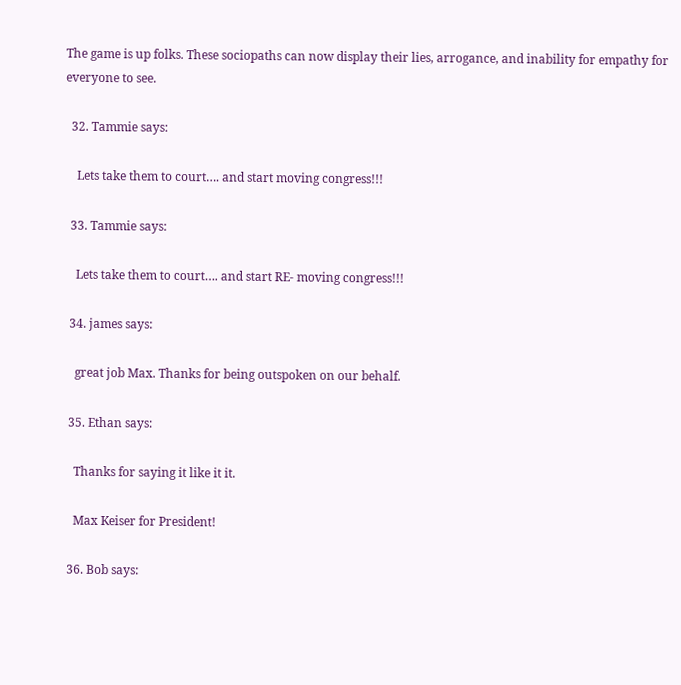The game is up folks. These sociopaths can now display their lies, arrogance, and inability for empathy for everyone to see.

  32. Tammie says:

    Lets take them to court…. and start moving congress!!!

  33. Tammie says:

    Lets take them to court…. and start RE- moving congress!!!

  34. james says:

    great job Max. Thanks for being outspoken on our behalf.

  35. Ethan says:

    Thanks for saying it like it it.

    Max Keiser for President!

  36. Bob says: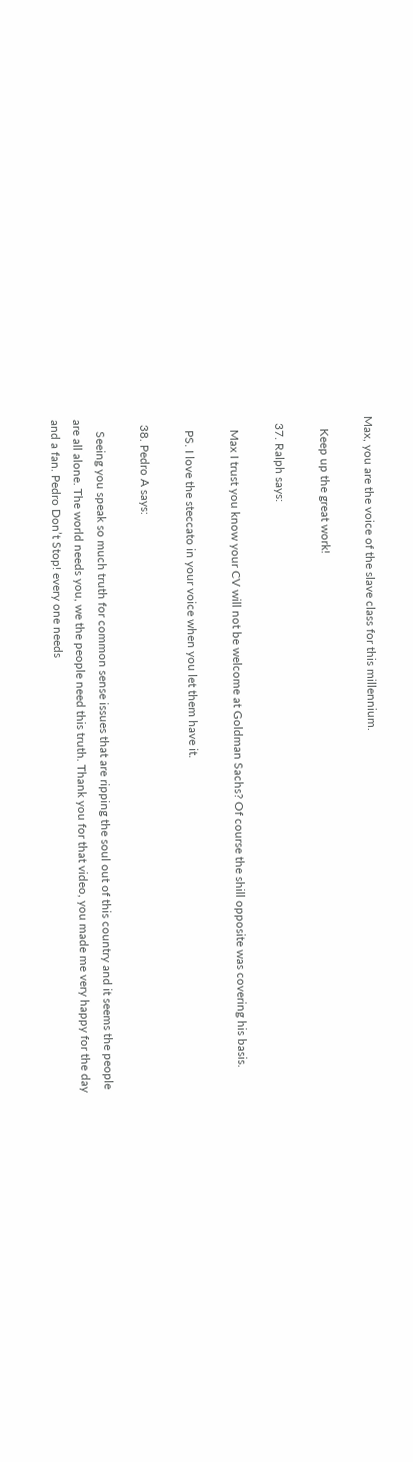Max, you are the voice of the slave class for this millennium.

    Keep up the great work!

  37. Ralph says:

    Max I trust you know your CV will not be welcome at Goldman Sachs? Of course the shill opposite was covering his basis.

    PS. I love the steccato in your voice when you let them have it.

  38. Pedro A says:

    Seeing you speak so much truth for common sense issues that are ripping the soul out of this country and it seems the people are all alone. The world needs you, we the people need this truth. Thank you for that video, you made me very happy for the day and a fan. Pedro Don’t Stop! every one needs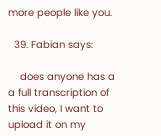more people like you.

  39. Fabian says:

    does anyone has a a full transcription of this video, I want to upload it on my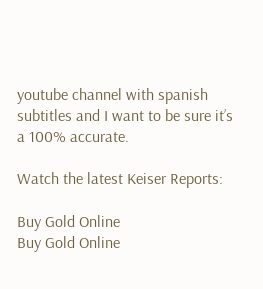youtube channel with spanish subtitles and I want to be sure it’s a 100% accurate.

Watch the latest Keiser Reports:

Buy Gold Online
Buy Gold Online